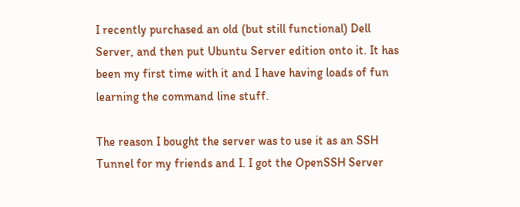I recently purchased an old (but still functional) Dell Server, and then put Ubuntu Server edition onto it. It has been my first time with it and I have having loads of fun learning the command line stuff.

The reason I bought the server was to use it as an SSH Tunnel for my friends and I. I got the OpenSSH Server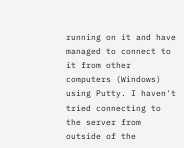running on it and have managed to connect to it from other computers (Windows) using Putty. I haven't tried connecting to the server from outside of the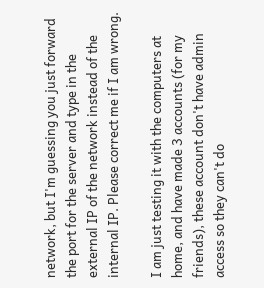network, but I'm guessing you just forward the port for the server and type in the external IP of the network instead of the internal IP. Please correct me if I am wrong.

I am just testing it with the computers at home, and have made 3 accounts (for my friends), these account don't have admin access so they can't do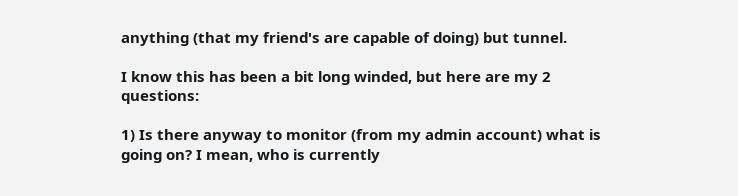anything (that my friend's are capable of doing) but tunnel.

I know this has been a bit long winded, but here are my 2 questions:

1) Is there anyway to monitor (from my admin account) what is going on? I mean, who is currently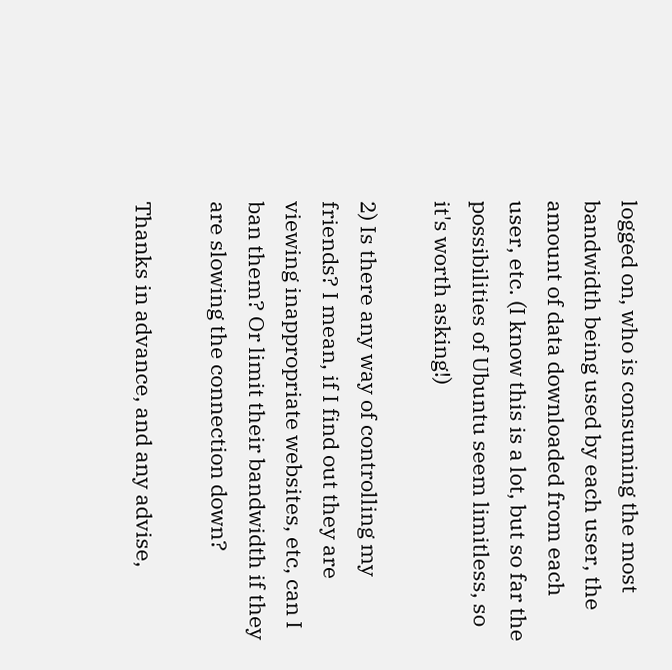logged on, who is consuming the most bandwidth being used by each user, the amount of data downloaded from each user, etc. (I know this is a lot, but so far the possibilities of Ubuntu seem limitless, so it's worth asking!)

2) Is there any way of controlling my friends? I mean, if I find out they are viewing inappropriate websites, etc, can I ban them? Or limit their bandwidth if they are slowing the connection down?

Thanks in advance, and any advise,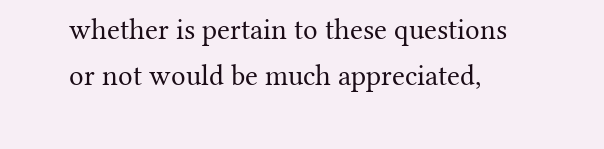whether is pertain to these questions or not would be much appreciated,